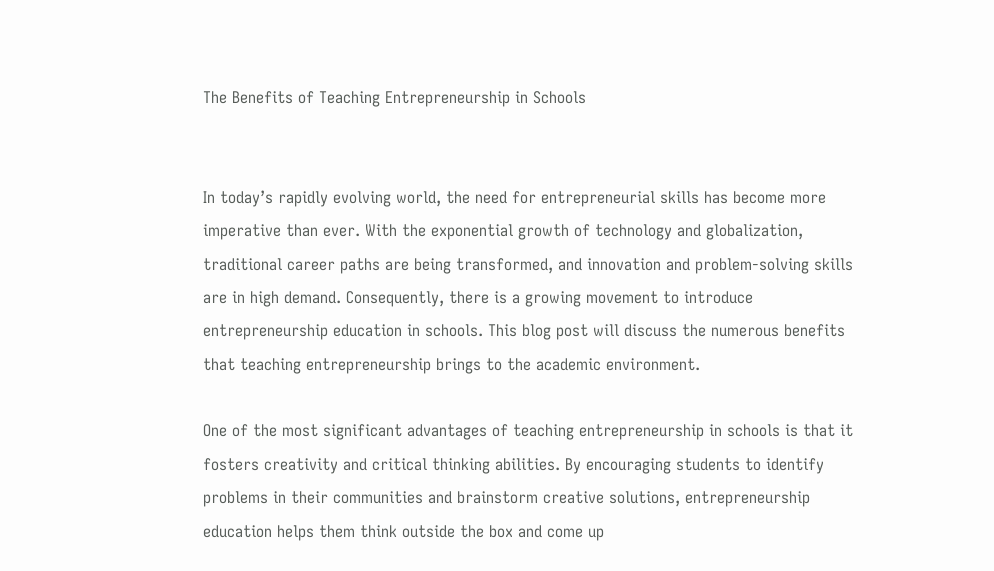The Benefits of Teaching Entrepreneurship in Schools


In today’s rapidly evolving world, the need for entrepreneurial skills has become more imperative than ever. With the exponential growth of technology and globalization, traditional career paths are being transformed, and innovation and problem-solving skills are in high demand. Consequently, there is a growing movement to introduce entrepreneurship education in schools. This blog post will discuss the numerous benefits that teaching entrepreneurship brings to the academic environment.

One of the most significant advantages of teaching entrepreneurship in schools is that it fosters creativity and critical thinking abilities. By encouraging students to identify problems in their communities and brainstorm creative solutions, entrepreneurship education helps them think outside the box and come up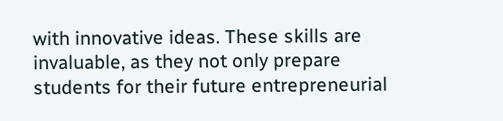with innovative ideas. These skills are invaluable, as they not only prepare students for their future entrepreneurial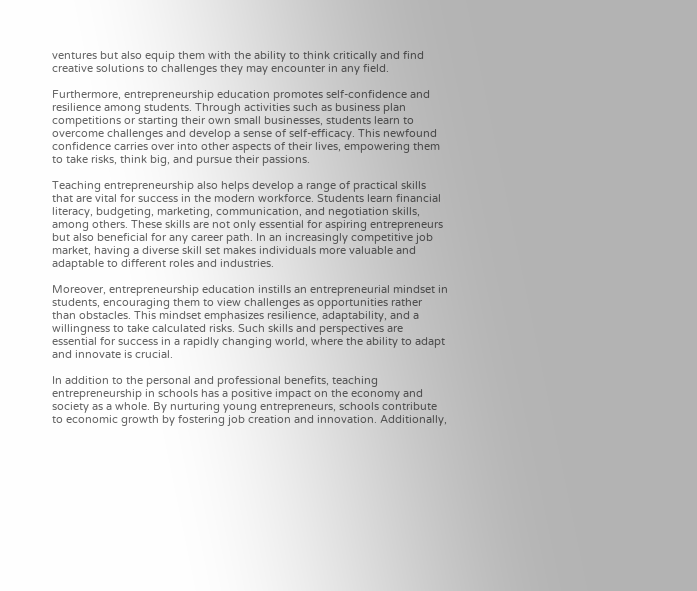ventures but also equip them with the ability to think critically and find creative solutions to challenges they may encounter in any field.

Furthermore, entrepreneurship education promotes self-confidence and resilience among students. Through activities such as business plan competitions or starting their own small businesses, students learn to overcome challenges and develop a sense of self-efficacy. This newfound confidence carries over into other aspects of their lives, empowering them to take risks, think big, and pursue their passions.

Teaching entrepreneurship also helps develop a range of practical skills that are vital for success in the modern workforce. Students learn financial literacy, budgeting, marketing, communication, and negotiation skills, among others. These skills are not only essential for aspiring entrepreneurs but also beneficial for any career path. In an increasingly competitive job market, having a diverse skill set makes individuals more valuable and adaptable to different roles and industries.

Moreover, entrepreneurship education instills an entrepreneurial mindset in students, encouraging them to view challenges as opportunities rather than obstacles. This mindset emphasizes resilience, adaptability, and a willingness to take calculated risks. Such skills and perspectives are essential for success in a rapidly changing world, where the ability to adapt and innovate is crucial.

In addition to the personal and professional benefits, teaching entrepreneurship in schools has a positive impact on the economy and society as a whole. By nurturing young entrepreneurs, schools contribute to economic growth by fostering job creation and innovation. Additionally,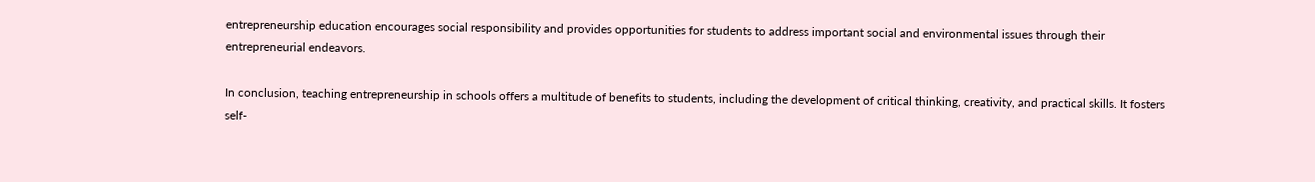entrepreneurship education encourages social responsibility and provides opportunities for students to address important social and environmental issues through their entrepreneurial endeavors.

In conclusion, teaching entrepreneurship in schools offers a multitude of benefits to students, including the development of critical thinking, creativity, and practical skills. It fosters self-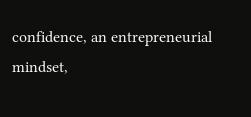confidence, an entrepreneurial mindset,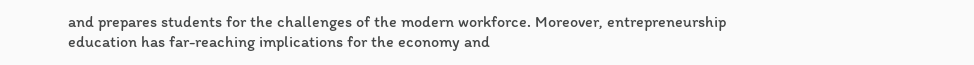and prepares students for the challenges of the modern workforce. Moreover, entrepreneurship education has far-reaching implications for the economy and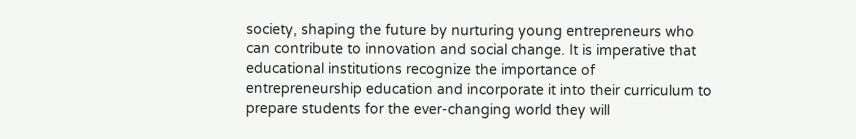society, shaping the future by nurturing young entrepreneurs who can contribute to innovation and social change. It is imperative that educational institutions recognize the importance of entrepreneurship education and incorporate it into their curriculum to prepare students for the ever-changing world they will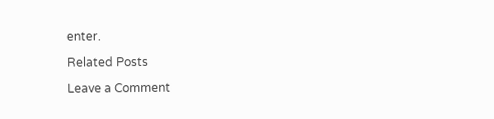enter.

Related Posts

Leave a Comment